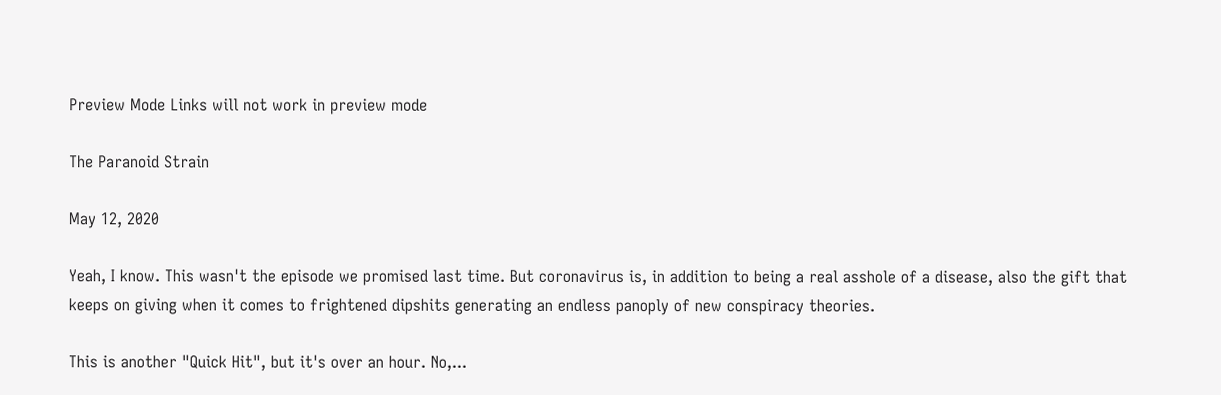Preview Mode Links will not work in preview mode

The Paranoid Strain

May 12, 2020

Yeah, I know. This wasn't the episode we promised last time. But coronavirus is, in addition to being a real asshole of a disease, also the gift that keeps on giving when it comes to frightened dipshits generating an endless panoply of new conspiracy theories.

This is another "Quick Hit", but it's over an hour. No,...